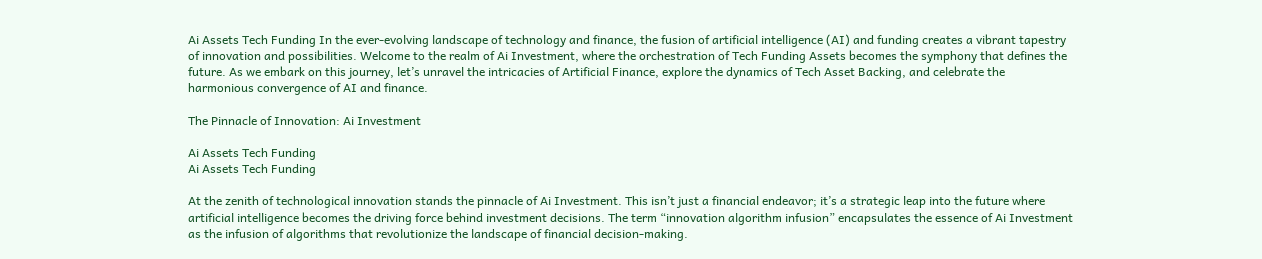Ai Assets Tech Funding In the ever-evolving landscape of technology and finance, the fusion of artificial intelligence (AI) and funding creates a vibrant tapestry of innovation and possibilities. Welcome to the realm of Ai Investment, where the orchestration of Tech Funding Assets becomes the symphony that defines the future. As we embark on this journey, let’s unravel the intricacies of Artificial Finance, explore the dynamics of Tech Asset Backing, and celebrate the harmonious convergence of AI and finance.

The Pinnacle of Innovation: Ai Investment

Ai Assets Tech Funding
Ai Assets Tech Funding

At the zenith of technological innovation stands the pinnacle of Ai Investment. This isn’t just a financial endeavor; it’s a strategic leap into the future where artificial intelligence becomes the driving force behind investment decisions. The term “innovation algorithm infusion” encapsulates the essence of Ai Investment as the infusion of algorithms that revolutionize the landscape of financial decision-making.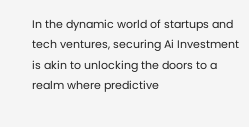In the dynamic world of startups and tech ventures, securing Ai Investment is akin to unlocking the doors to a realm where predictive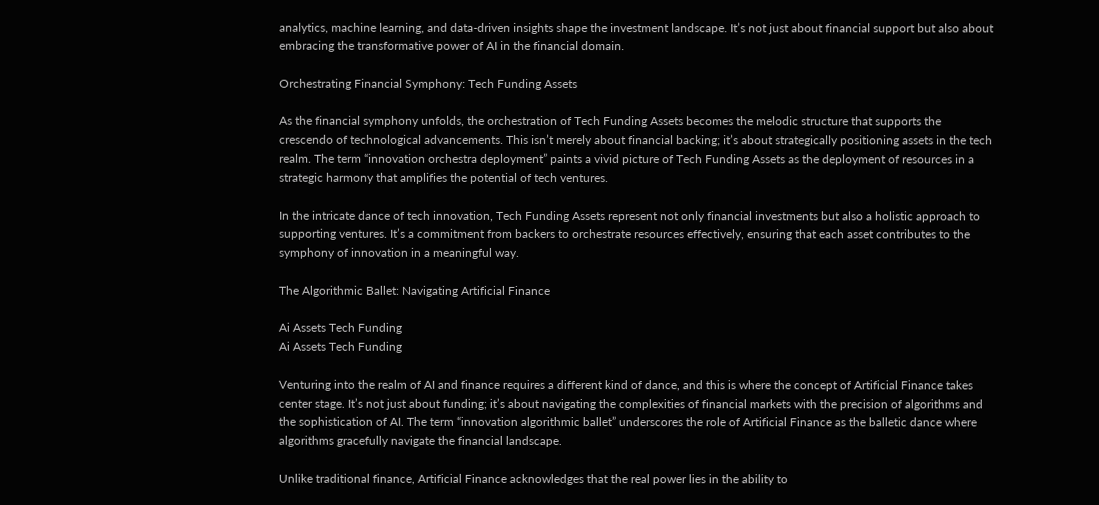analytics, machine learning, and data-driven insights shape the investment landscape. It’s not just about financial support but also about embracing the transformative power of AI in the financial domain.

Orchestrating Financial Symphony: Tech Funding Assets

As the financial symphony unfolds, the orchestration of Tech Funding Assets becomes the melodic structure that supports the crescendo of technological advancements. This isn’t merely about financial backing; it’s about strategically positioning assets in the tech realm. The term “innovation orchestra deployment” paints a vivid picture of Tech Funding Assets as the deployment of resources in a strategic harmony that amplifies the potential of tech ventures.

In the intricate dance of tech innovation, Tech Funding Assets represent not only financial investments but also a holistic approach to supporting ventures. It’s a commitment from backers to orchestrate resources effectively, ensuring that each asset contributes to the symphony of innovation in a meaningful way.

The Algorithmic Ballet: Navigating Artificial Finance

Ai Assets Tech Funding
Ai Assets Tech Funding

Venturing into the realm of AI and finance requires a different kind of dance, and this is where the concept of Artificial Finance takes center stage. It’s not just about funding; it’s about navigating the complexities of financial markets with the precision of algorithms and the sophistication of AI. The term “innovation algorithmic ballet” underscores the role of Artificial Finance as the balletic dance where algorithms gracefully navigate the financial landscape.

Unlike traditional finance, Artificial Finance acknowledges that the real power lies in the ability to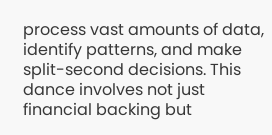process vast amounts of data, identify patterns, and make split-second decisions. This dance involves not just financial backing but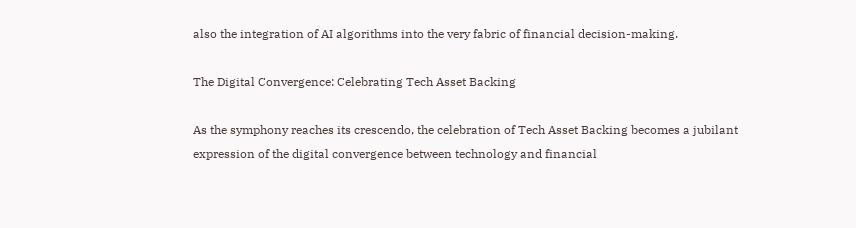also the integration of AI algorithms into the very fabric of financial decision-making.

The Digital Convergence: Celebrating Tech Asset Backing

As the symphony reaches its crescendo, the celebration of Tech Asset Backing becomes a jubilant expression of the digital convergence between technology and financial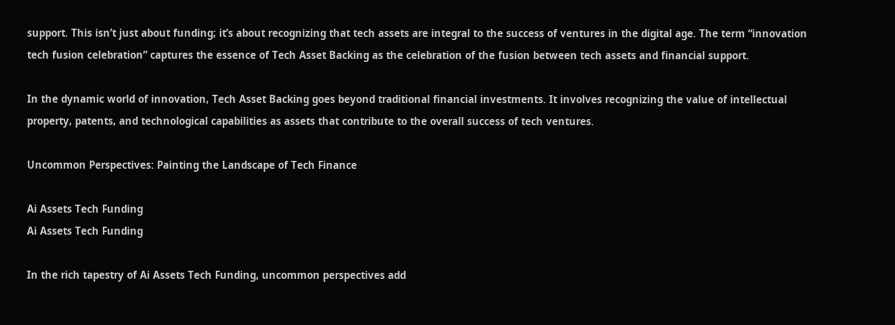support. This isn’t just about funding; it’s about recognizing that tech assets are integral to the success of ventures in the digital age. The term “innovation tech fusion celebration” captures the essence of Tech Asset Backing as the celebration of the fusion between tech assets and financial support.

In the dynamic world of innovation, Tech Asset Backing goes beyond traditional financial investments. It involves recognizing the value of intellectual property, patents, and technological capabilities as assets that contribute to the overall success of tech ventures.

Uncommon Perspectives: Painting the Landscape of Tech Finance

Ai Assets Tech Funding
Ai Assets Tech Funding

In the rich tapestry of Ai Assets Tech Funding, uncommon perspectives add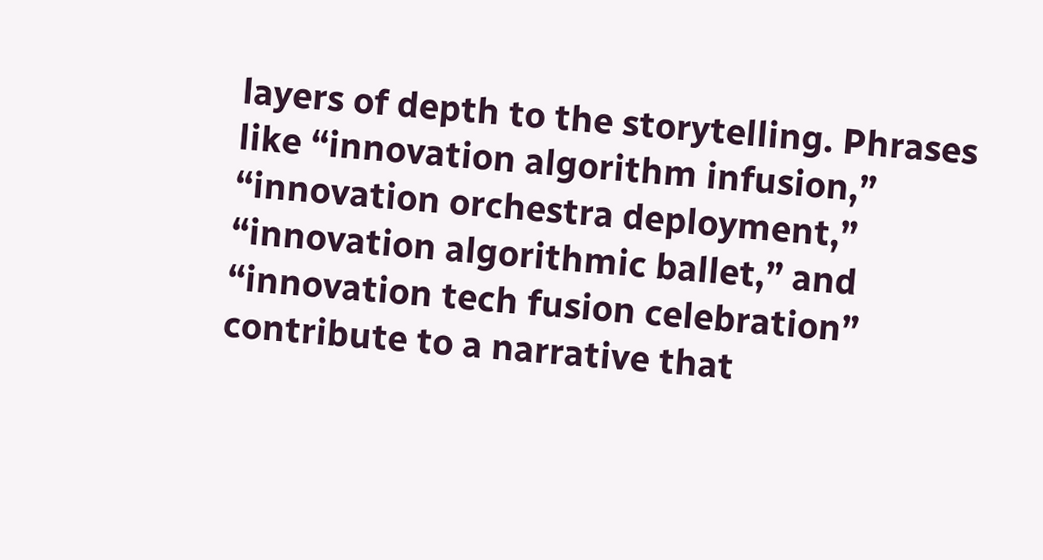layers of depth to the storytelling. Phrases like “innovation algorithm infusion,” “innovation orchestra deployment,” “innovation algorithmic ballet,” and “innovation tech fusion celebration” contribute to a narrative that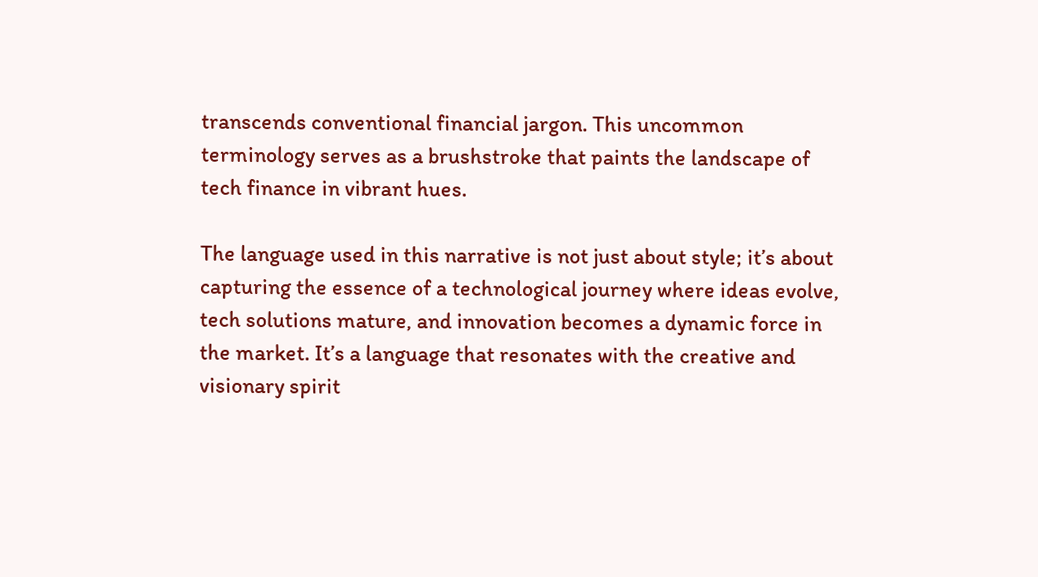transcends conventional financial jargon. This uncommon terminology serves as a brushstroke that paints the landscape of tech finance in vibrant hues.

The language used in this narrative is not just about style; it’s about capturing the essence of a technological journey where ideas evolve, tech solutions mature, and innovation becomes a dynamic force in the market. It’s a language that resonates with the creative and visionary spirit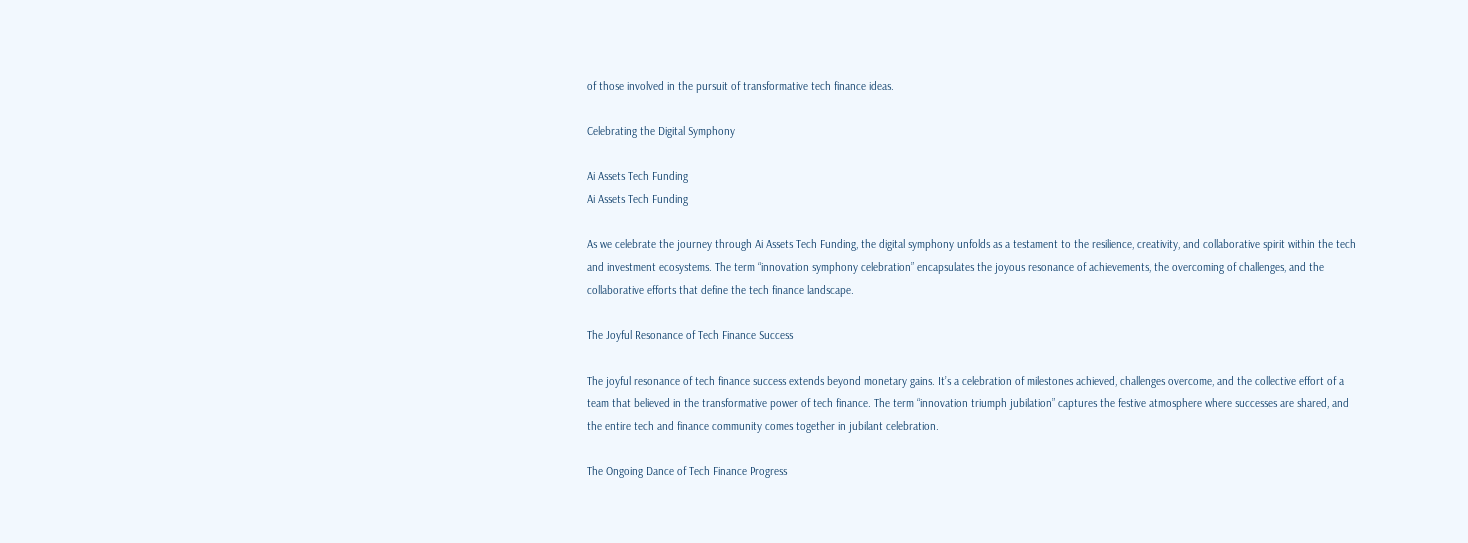of those involved in the pursuit of transformative tech finance ideas.

Celebrating the Digital Symphony

Ai Assets Tech Funding
Ai Assets Tech Funding

As we celebrate the journey through Ai Assets Tech Funding, the digital symphony unfolds as a testament to the resilience, creativity, and collaborative spirit within the tech and investment ecosystems. The term “innovation symphony celebration” encapsulates the joyous resonance of achievements, the overcoming of challenges, and the collaborative efforts that define the tech finance landscape.

The Joyful Resonance of Tech Finance Success

The joyful resonance of tech finance success extends beyond monetary gains. It’s a celebration of milestones achieved, challenges overcome, and the collective effort of a team that believed in the transformative power of tech finance. The term “innovation triumph jubilation” captures the festive atmosphere where successes are shared, and the entire tech and finance community comes together in jubilant celebration.

The Ongoing Dance of Tech Finance Progress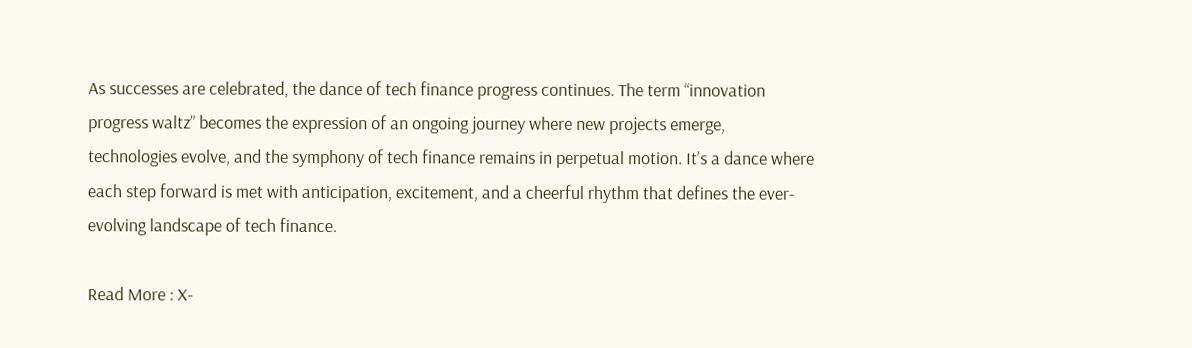As successes are celebrated, the dance of tech finance progress continues. The term “innovation progress waltz” becomes the expression of an ongoing journey where new projects emerge, technologies evolve, and the symphony of tech finance remains in perpetual motion. It’s a dance where each step forward is met with anticipation, excitement, and a cheerful rhythm that defines the ever-evolving landscape of tech finance.

Read More : X-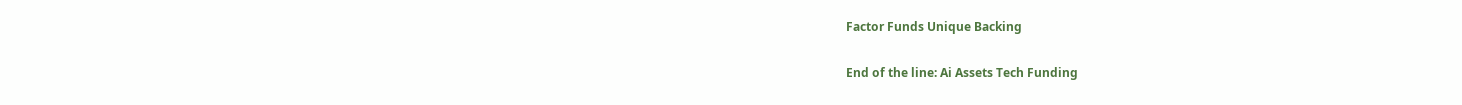Factor Funds Unique Backing

End of the line: Ai Assets Tech Funding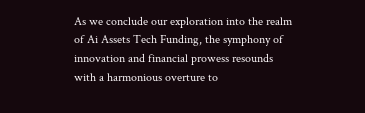As we conclude our exploration into the realm of Ai Assets Tech Funding, the symphony of innovation and financial prowess resounds with a harmonious overture to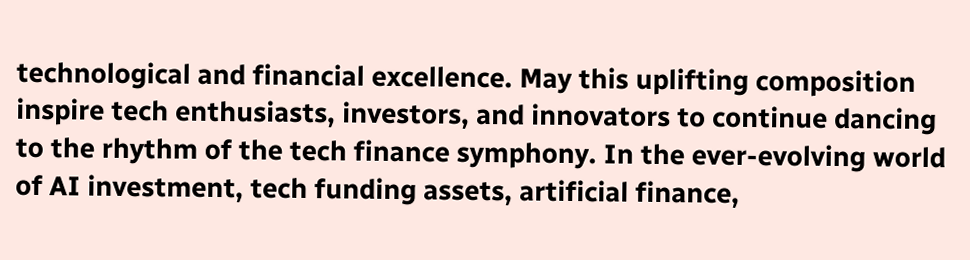technological and financial excellence. May this uplifting composition inspire tech enthusiasts, investors, and innovators to continue dancing to the rhythm of the tech finance symphony. In the ever-evolving world of AI investment, tech funding assets, artificial finance,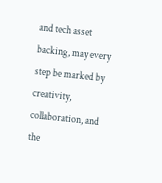and tech asset backing, may every step be marked by creativity, collaboration, and the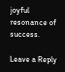joyful resonance of success.

Leave a Reply